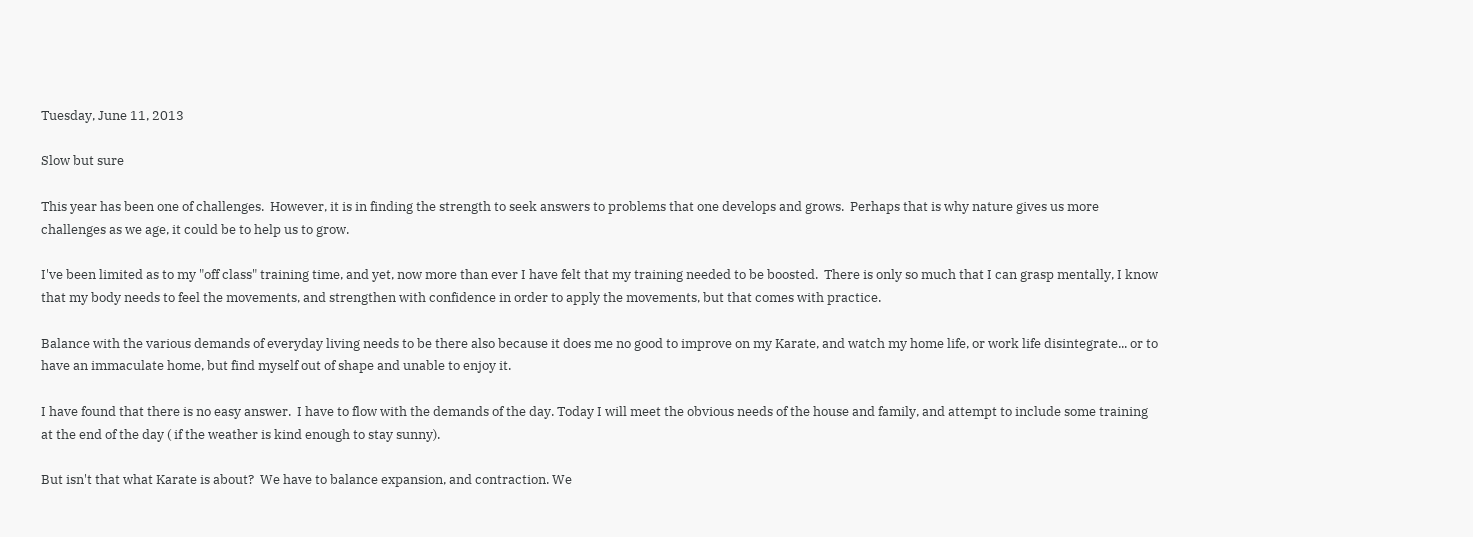Tuesday, June 11, 2013

Slow but sure

This year has been one of challenges.  However, it is in finding the strength to seek answers to problems that one develops and grows.  Perhaps that is why nature gives us more challenges as we age, it could be to help us to grow.

I've been limited as to my "off class" training time, and yet, now more than ever I have felt that my training needed to be boosted.  There is only so much that I can grasp mentally, I know that my body needs to feel the movements, and strengthen with confidence in order to apply the movements, but that comes with practice.

Balance with the various demands of everyday living needs to be there also because it does me no good to improve on my Karate, and watch my home life, or work life disintegrate... or to have an immaculate home, but find myself out of shape and unable to enjoy it.

I have found that there is no easy answer.  I have to flow with the demands of the day. Today I will meet the obvious needs of the house and family, and attempt to include some training at the end of the day ( if the weather is kind enough to stay sunny).

But isn't that what Karate is about?  We have to balance expansion, and contraction. We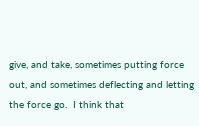give, and take, sometimes putting force out, and sometimes deflecting and letting the force go.  I think that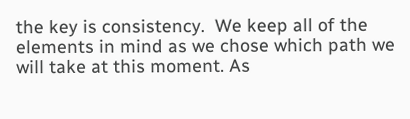the key is consistency.  We keep all of the elements in mind as we chose which path we will take at this moment. As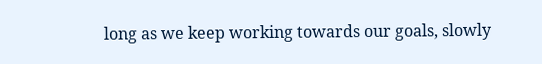long as we keep working towards our goals, slowly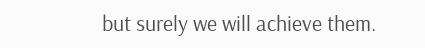but surely we will achieve them.